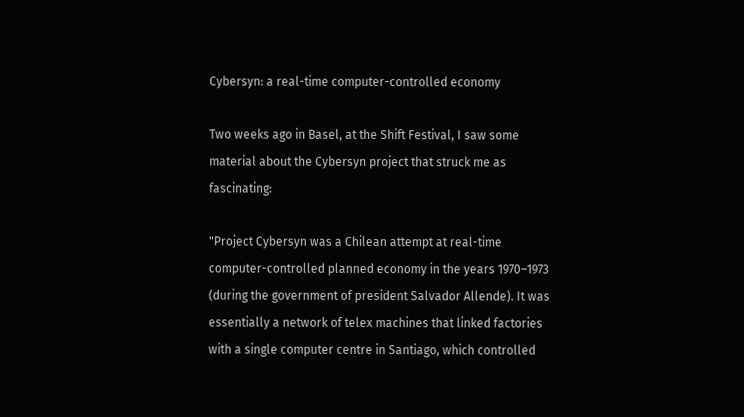Cybersyn: a real-time computer-controlled economy

Two weeks ago in Basel, at the Shift Festival, I saw some material about the Cybersyn project that struck me as fascinating:

"Project Cybersyn was a Chilean attempt at real-time computer-controlled planned economy in the years 1970–1973 (during the government of president Salvador Allende). It was essentially a network of telex machines that linked factories with a single computer centre in Santiago, which controlled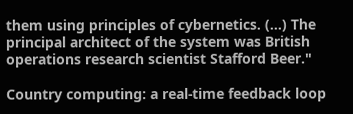them using principles of cybernetics. (...) The principal architect of the system was British operations research scientist Stafford Beer."

Country computing: a real-time feedback loop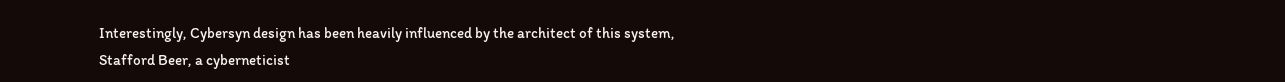Interestingly, Cybersyn design has been heavily influenced by the architect of this system, Stafford Beer, a cyberneticist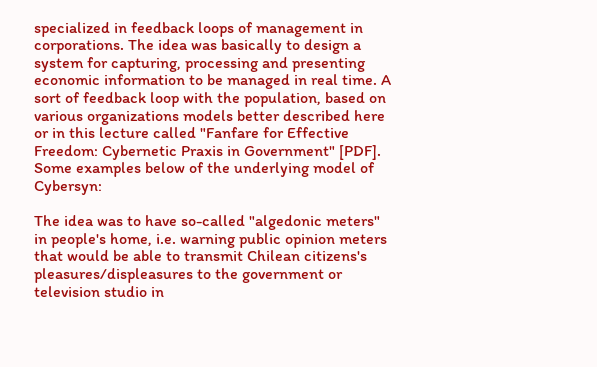specialized in feedback loops of management in corporations. The idea was basically to design a system for capturing, processing and presenting economic information to be managed in real time. A sort of feedback loop with the population, based on various organizations models better described here or in this lecture called "Fanfare for Effective Freedom: Cybernetic Praxis in Government" [PDF]. Some examples below of the underlying model of Cybersyn:

The idea was to have so-called "algedonic meters" in people's home, i.e. warning public opinion meters that would be able to transmit Chilean citizens's pleasures/displeasures to the government or television studio in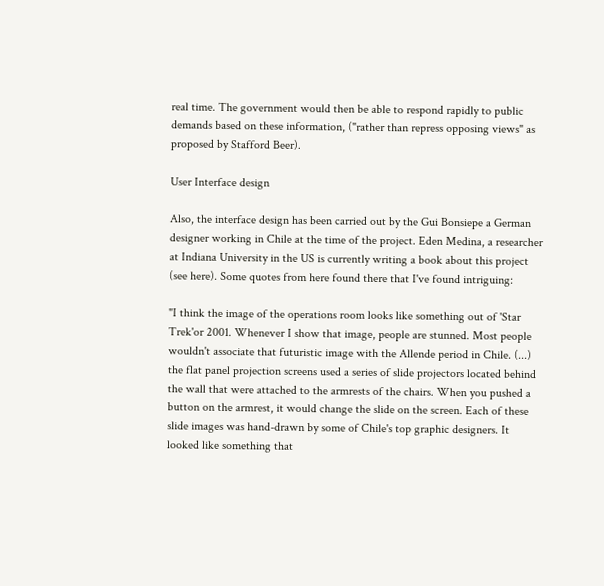real time. The government would then be able to respond rapidly to public demands based on these information, ("rather than repress opposing views" as proposed by Stafford Beer).

User Interface design

Also, the interface design has been carried out by the Gui Bonsiepe a German designer working in Chile at the time of the project. Eden Medina, a researcher at Indiana University in the US is currently writing a book about this project (see here). Some quotes from here found there that I've found intriguing:

"I think the image of the operations room looks like something out of 'Star Trek'or 2001. Whenever I show that image, people are stunned. Most people wouldn't associate that futuristic image with the Allende period in Chile. (...) the flat panel projection screens used a series of slide projectors located behind the wall that were attached to the armrests of the chairs. When you pushed a button on the armrest, it would change the slide on the screen. Each of these slide images was hand-drawn by some of Chile's top graphic designers. It looked like something that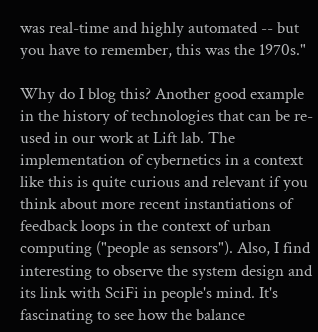was real-time and highly automated -- but you have to remember, this was the 1970s."

Why do I blog this? Another good example in the history of technologies that can be re-used in our work at Lift lab. The implementation of cybernetics in a context like this is quite curious and relevant if you think about more recent instantiations of feedback loops in the context of urban computing ("people as sensors"). Also, I find interesting to observe the system design and its link with SciFi in people's mind. It's fascinating to see how the balance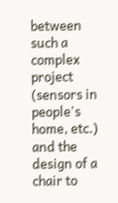between such a complex project (sensors in people's home, etc.) and the design of a chair to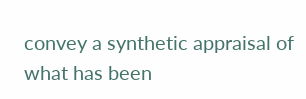convey a synthetic appraisal of what has been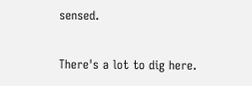sensed.

There's a lot to dig here.